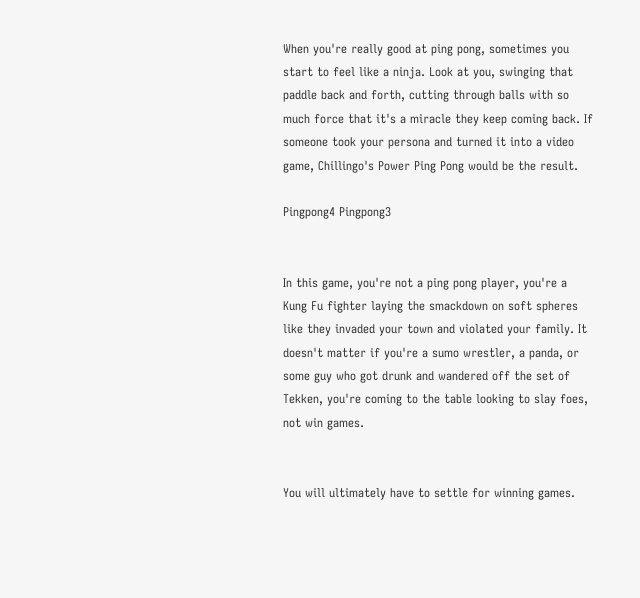When you're really good at ping pong, sometimes you start to feel like a ninja. Look at you, swinging that paddle back and forth, cutting through balls with so much force that it's a miracle they keep coming back. If someone took your persona and turned it into a video game, Chillingo's Power Ping Pong would be the result.

Pingpong4 Pingpong3


In this game, you're not a ping pong player, you're a Kung Fu fighter laying the smackdown on soft spheres like they invaded your town and violated your family. It doesn't matter if you're a sumo wrestler, a panda, or some guy who got drunk and wandered off the set of Tekken, you're coming to the table looking to slay foes, not win games.


You will ultimately have to settle for winning games.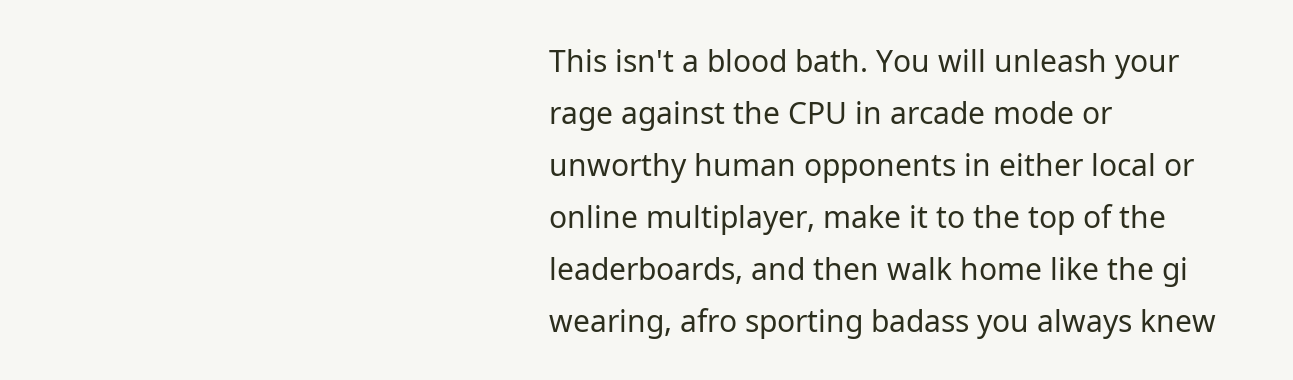This isn't a blood bath. You will unleash your rage against the CPU in arcade mode or unworthy human opponents in either local or online multiplayer, make it to the top of the leaderboards, and then walk home like the gi wearing, afro sporting badass you always knew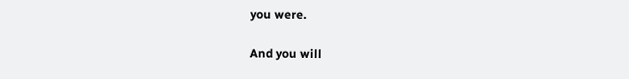you were.

And you will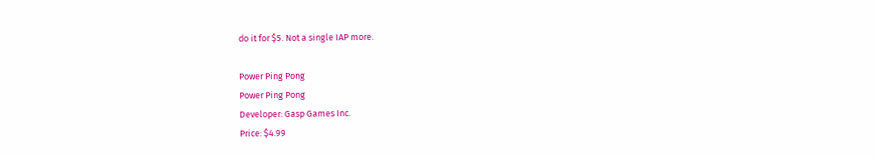do it for $5. Not a single IAP more.

Power Ping Pong
Power Ping Pong
Developer: Gasp Games Inc.
Price: $4.99